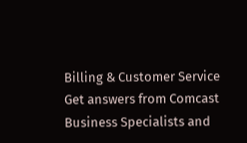Billing & Customer Service
Get answers from Comcast Business Specialists and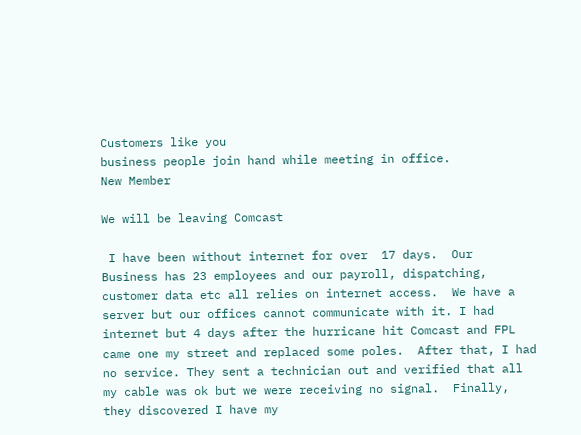Customers like you
business people join hand while meeting in office.
New Member

We will be leaving Comcast

 I have been without internet for over  17 days.  Our  Business has 23 employees and our payroll, dispatching, customer data etc all relies on internet access.  We have a server but our offices cannot communicate with it. I had internet but 4 days after the hurricane hit Comcast and FPL came one my street and replaced some poles.  After that, I had no service. They sent a technician out and verified that all my cable was ok but we were receiving no signal.  Finally, they discovered I have my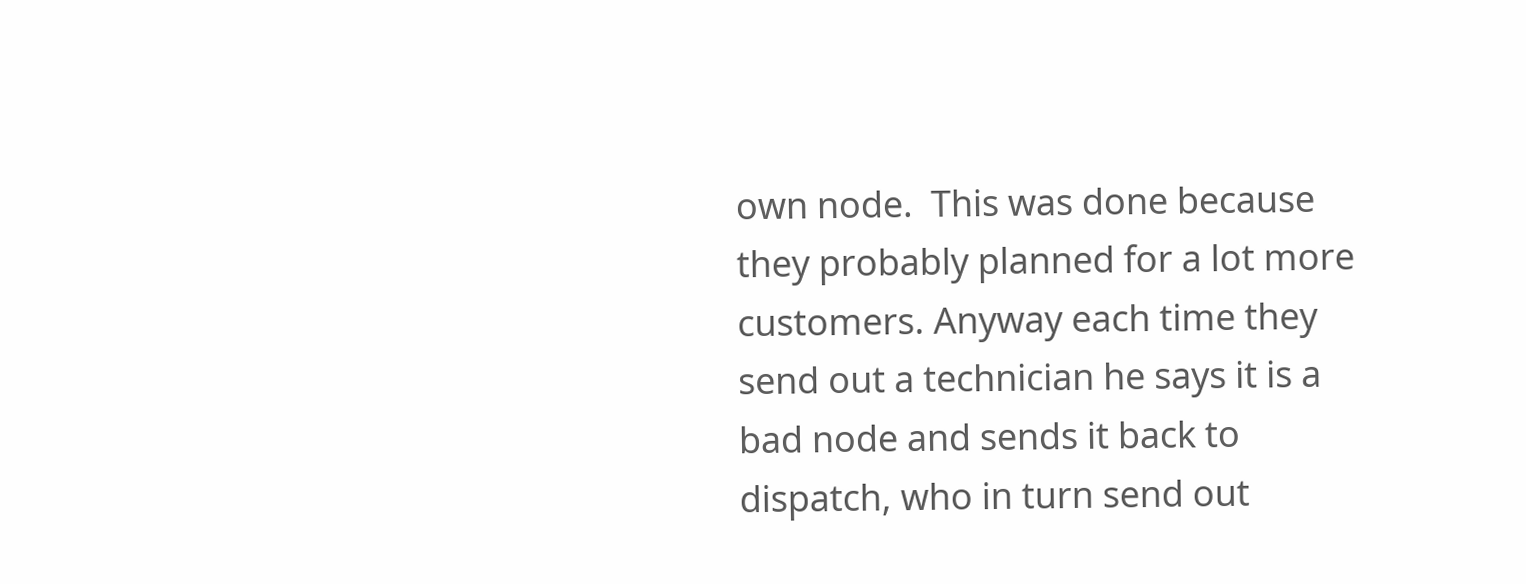own node.  This was done because they probably planned for a lot more customers. Anyway each time they send out a technician he says it is a bad node and sends it back to dispatch, who in turn send out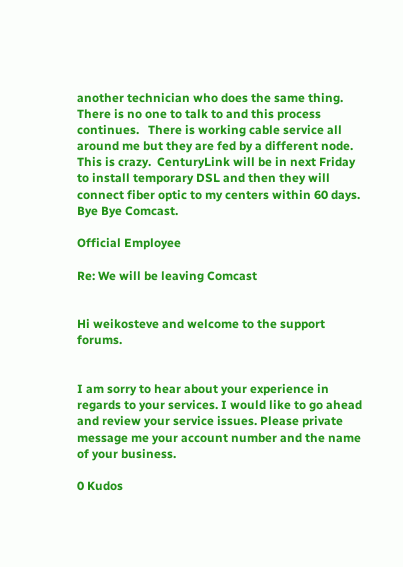another technician who does the same thing.  There is no one to talk to and this process continues.   There is working cable service all around me but they are fed by a different node.  This is crazy.  CenturyLink will be in next Friday to install temporary DSL and then they will connect fiber optic to my centers within 60 days.  Bye Bye Comcast.

Official Employee

Re: We will be leaving Comcast


Hi weikosteve and welcome to the support forums.


I am sorry to hear about your experience in regards to your services. I would like to go ahead and review your service issues. Please private message me your account number and the name of your business.

0 Kudos